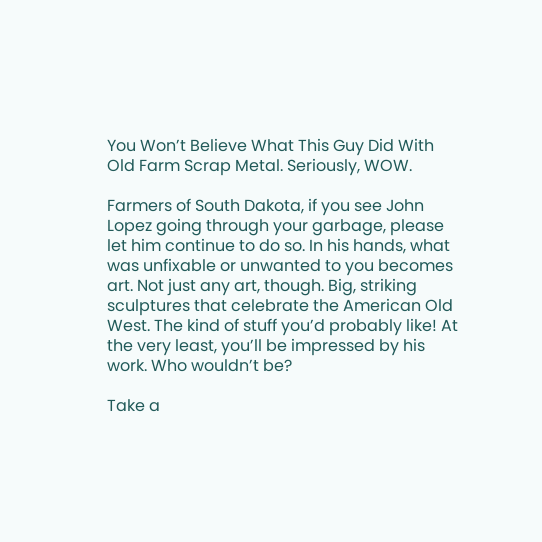You Won’t Believe What This Guy Did With Old Farm Scrap Metal. Seriously, WOW.

Farmers of South Dakota, if you see John Lopez going through your garbage, please let him continue to do so. In his hands, what was unfixable or unwanted to you becomes art. Not just any art, though. Big, striking sculptures that celebrate the American Old West. The kind of stuff you’d probably like! At the very least, you’ll be impressed by his work. Who wouldn’t be?

Take a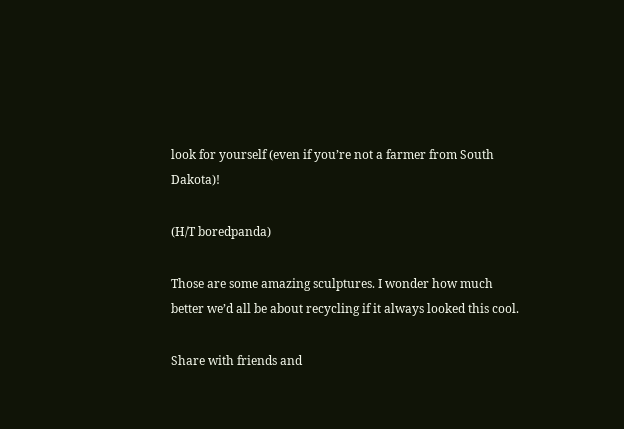look for yourself (even if you’re not a farmer from South Dakota)!

(H/T boredpanda)

Those are some amazing sculptures. I wonder how much better we’d all be about recycling if it always looked this cool.

Share with friends and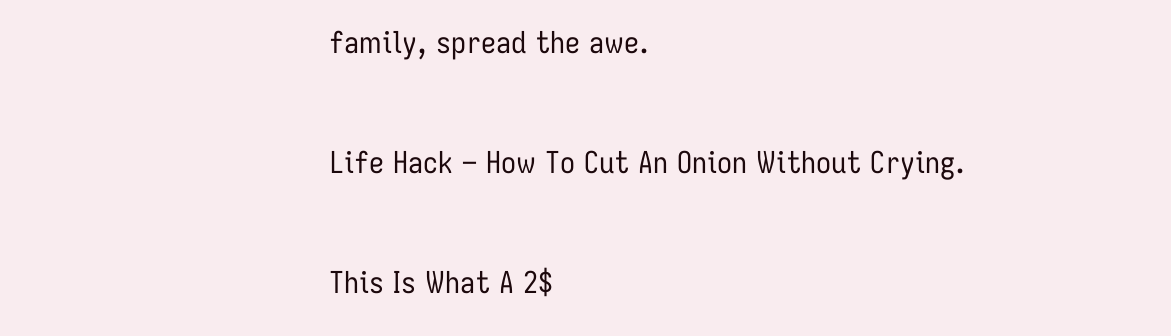family, spread the awe.

Life Hack – How To Cut An Onion Without Crying.

This Is What A 2$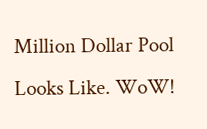Million Dollar Pool Looks Like. WoW!